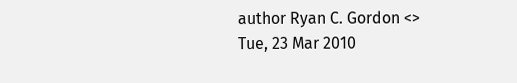author Ryan C. Gordon <>
Tue, 23 Mar 2010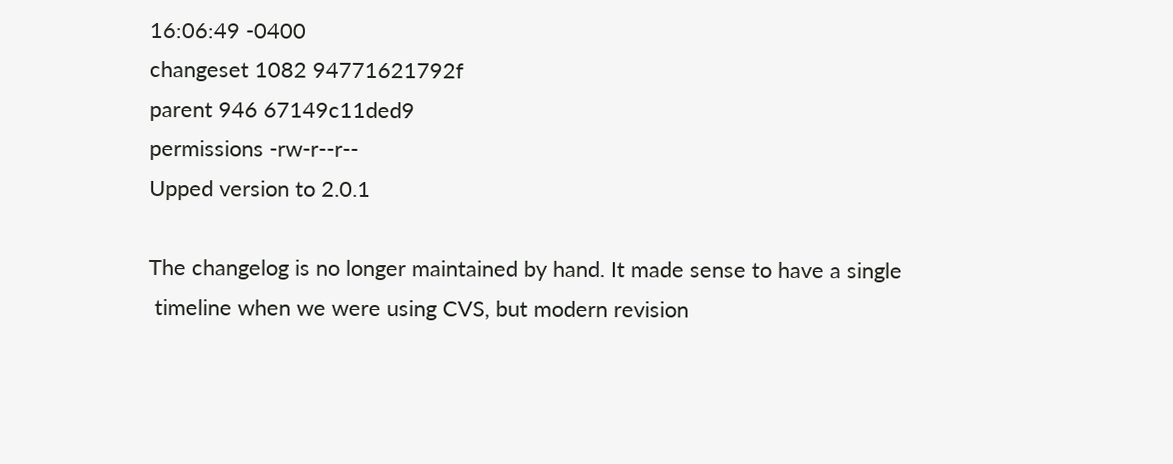16:06:49 -0400
changeset 1082 94771621792f
parent 946 67149c11ded9
permissions -rw-r--r--
Upped version to 2.0.1

The changelog is no longer maintained by hand. It made sense to have a single
 timeline when we were using CVS, but modern revision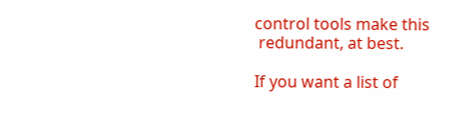control tools make this
 redundant, at best.

If you want a list of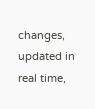changes, updated in real time,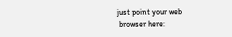just point your web
 browser here: